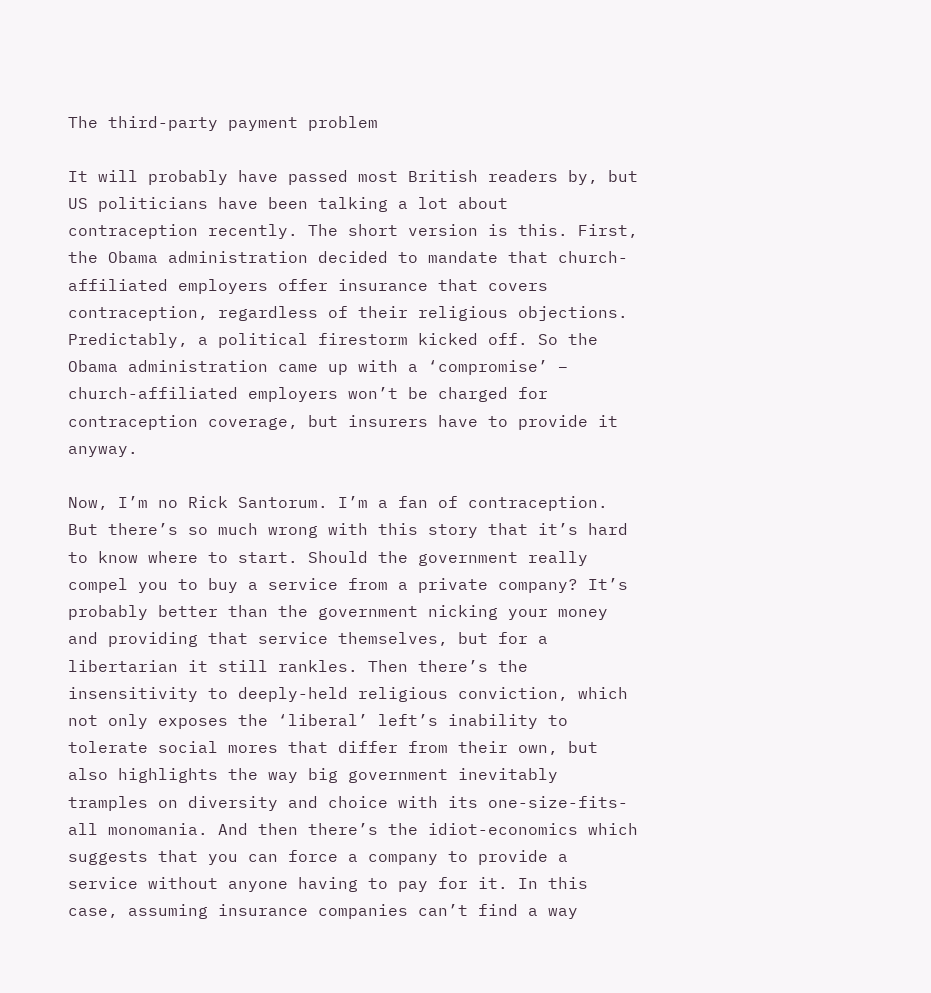The third-party payment problem

It will probably have passed most British readers by, but US politicians have been talking a lot about contraception recently. The short version is this. First, the Obama administration decided to mandate that church-affiliated employers offer insurance that covers contraception, regardless of their religious objections. Predictably, a political firestorm kicked off. So the Obama administration came up with a ‘compromise’ – church-affiliated employers won’t be charged for contraception coverage, but insurers have to provide it anyway.

Now, I’m no Rick Santorum. I’m a fan of contraception. But there’s so much wrong with this story that it’s hard to know where to start. Should the government really compel you to buy a service from a private company? It’s probably better than the government nicking your money and providing that service themselves, but for a libertarian it still rankles. Then there’s the insensitivity to deeply-held religious conviction, which not only exposes the ‘liberal’ left’s inability to tolerate social mores that differ from their own, but also highlights the way big government inevitably tramples on diversity and choice with its one-size-fits-all monomania. And then there’s the idiot-economics which suggests that you can force a company to provide a service without anyone having to pay for it. In this case, assuming insurance companies can’t find a way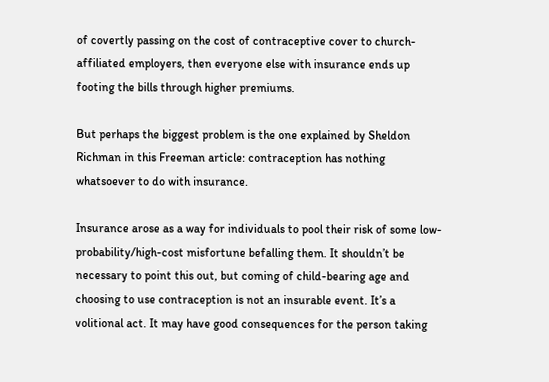of covertly passing on the cost of contraceptive cover to church-affiliated employers, then everyone else with insurance ends up footing the bills through higher premiums.

But perhaps the biggest problem is the one explained by Sheldon Richman in this Freeman article: contraception has nothing whatsoever to do with insurance.

Insurance arose as a way for individuals to pool their risk of some low-probability/high-cost misfortune befalling them. It shouldn’t be necessary to point this out, but coming of child-bearing age and choosing to use contraception is not an insurable event. It’s a volitional act. It may have good consequences for the person taking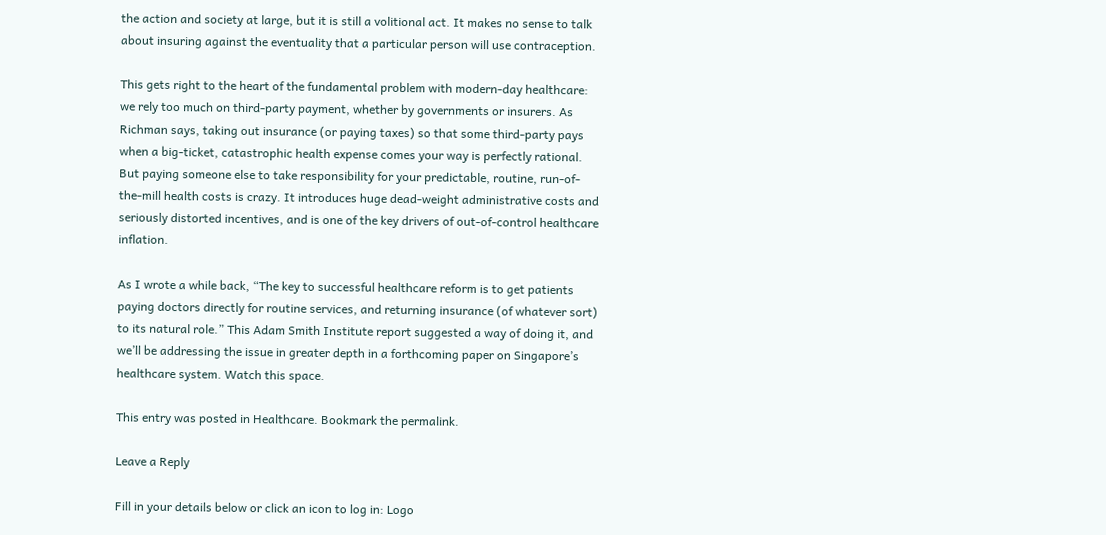the action and society at large, but it is still a volitional act. It makes no sense to talk about insuring against the eventuality that a particular person will use contraception.

This gets right to the heart of the fundamental problem with modern-day healthcare: we rely too much on third-party payment, whether by governments or insurers. As Richman says, taking out insurance (or paying taxes) so that some third-party pays when a big-ticket, catastrophic health expense comes your way is perfectly rational. But paying someone else to take responsibility for your predictable, routine, run-of-the-mill health costs is crazy. It introduces huge dead-weight administrative costs and seriously distorted incentives, and is one of the key drivers of out-of-control healthcare inflation.

As I wrote a while back, “The key to successful healthcare reform is to get patients paying doctors directly for routine services, and returning insurance (of whatever sort) to its natural role.” This Adam Smith Institute report suggested a way of doing it, and we’ll be addressing the issue in greater depth in a forthcoming paper on Singapore’s healthcare system. Watch this space.

This entry was posted in Healthcare. Bookmark the permalink.

Leave a Reply

Fill in your details below or click an icon to log in: Logo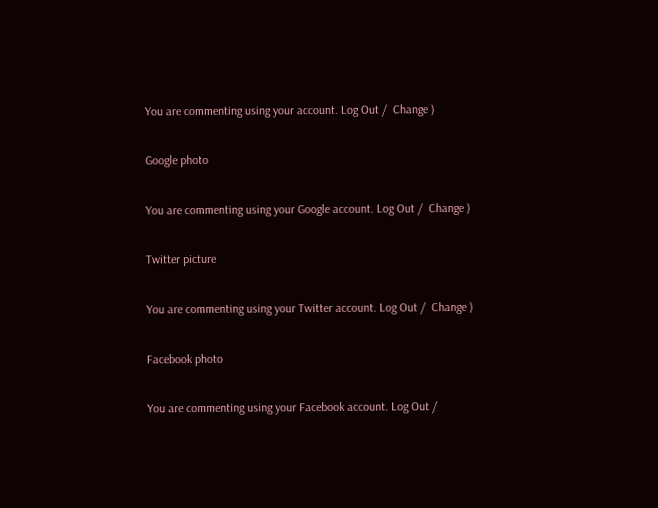You are commenting using your account. Log Out /  Change )

Google photo

You are commenting using your Google account. Log Out /  Change )

Twitter picture

You are commenting using your Twitter account. Log Out /  Change )

Facebook photo

You are commenting using your Facebook account. Log Out /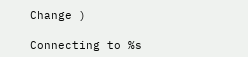Change )

Connecting to %s